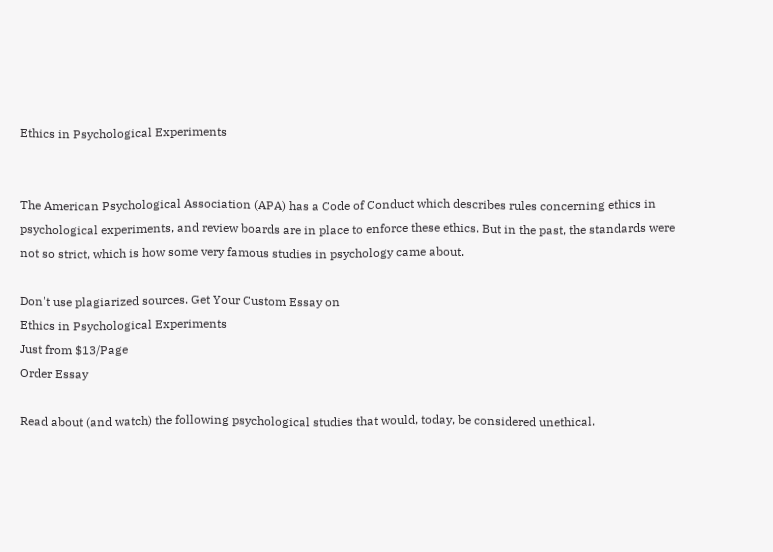Ethics in Psychological Experiments


The American Psychological Association (APA) has a Code of Conduct which describes rules concerning ethics in psychological experiments, and review boards are in place to enforce these ethics. But in the past, the standards were not so strict, which is how some very famous studies in psychology came about.

Don't use plagiarized sources. Get Your Custom Essay on
Ethics in Psychological Experiments
Just from $13/Page
Order Essay

Read about (and watch) the following psychological studies that would, today, be considered unethical.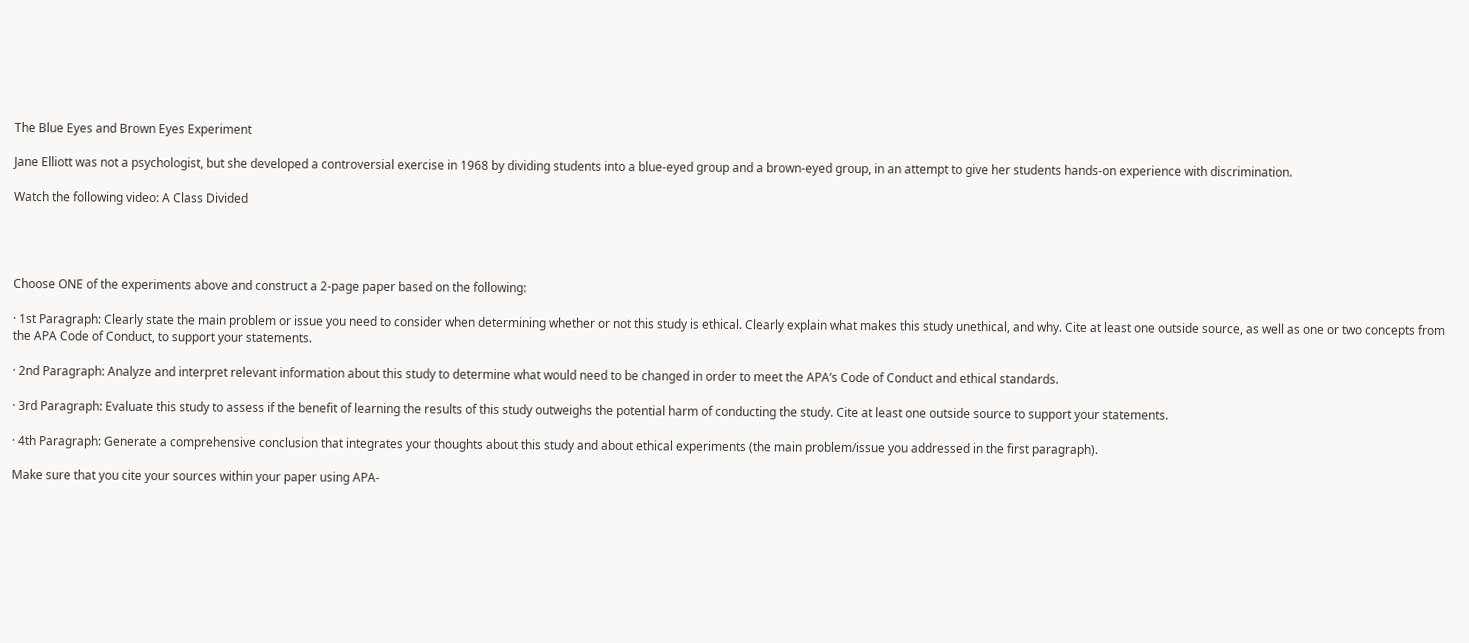The Blue Eyes and Brown Eyes Experiment

Jane Elliott was not a psychologist, but she developed a controversial exercise in 1968 by dividing students into a blue-eyed group and a brown-eyed group, in an attempt to give her students hands-on experience with discrimination.

Watch the following video: A Class Divided




Choose ONE of the experiments above and construct a 2-page paper based on the following:

· 1st Paragraph: Clearly state the main problem or issue you need to consider when determining whether or not this study is ethical. Clearly explain what makes this study unethical, and why. Cite at least one outside source, as well as one or two concepts from the APA Code of Conduct, to support your statements.

· 2nd Paragraph: Analyze and interpret relevant information about this study to determine what would need to be changed in order to meet the APA’s Code of Conduct and ethical standards.

· 3rd Paragraph: Evaluate this study to assess if the benefit of learning the results of this study outweighs the potential harm of conducting the study. Cite at least one outside source to support your statements.

· 4th Paragraph: Generate a comprehensive conclusion that integrates your thoughts about this study and about ethical experiments (the main problem/issue you addressed in the first paragraph).

Make sure that you cite your sources within your paper using APA-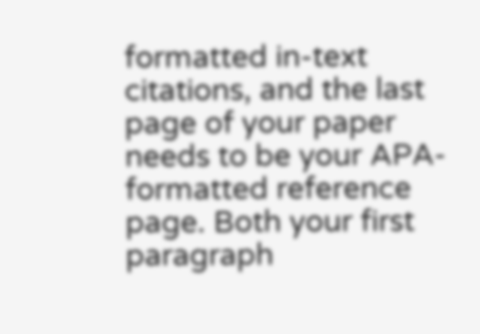formatted in-text citations, and the last page of your paper needs to be your APA-formatted reference page. Both your first paragraph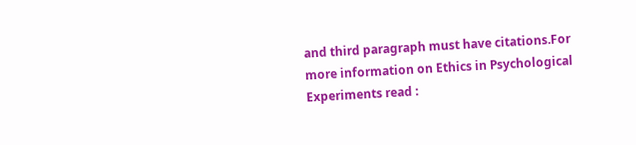and third paragraph must have citations.For more information on Ethics in Psychological Experiments read :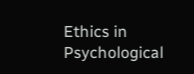Ethics in Psychological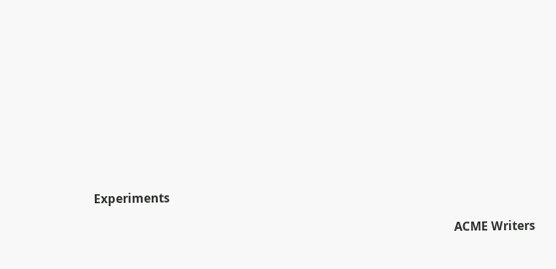Experiments

                                                                                                                        ACME Writers